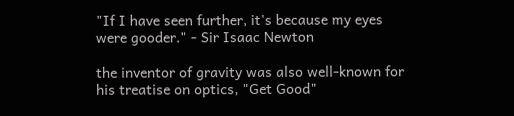"If I have seen further, it's because my eyes were gooder." - Sir Isaac Newton

the inventor of gravity was also well-known for his treatise on optics, "Get Good"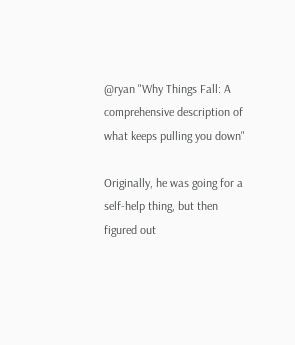@ryan "Why Things Fall: A comprehensive description of what keeps pulling you down"

Originally, he was going for a self-help thing, but then figured out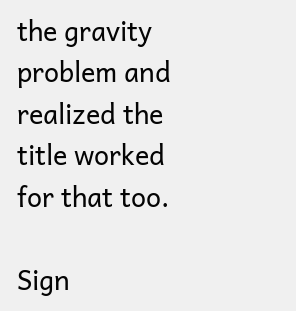the gravity problem and realized the title worked for that too.

Sign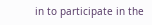in to participate in the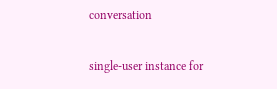conversation

single-user instance for